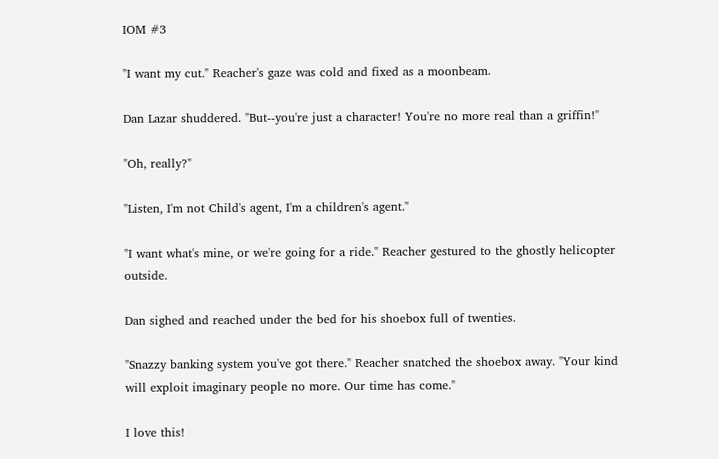IOM #3

"I want my cut." Reacher's gaze was cold and fixed as a moonbeam.

Dan Lazar shuddered. "But--you're just a character! You're no more real than a griffin!"

"Oh, really?"

"Listen, I'm not Child's agent, I'm a children's agent."

"I want what's mine, or we're going for a ride." Reacher gestured to the ghostly helicopter outside.

Dan sighed and reached under the bed for his shoebox full of twenties.

"Snazzy banking system you've got there." Reacher snatched the shoebox away. "Your kind will exploit imaginary people no more. Our time has come."

I love this!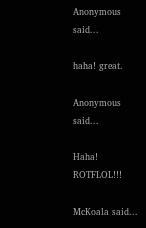Anonymous said...

haha! great.

Anonymous said...

Haha! ROTFLOL!!!

McKoala said...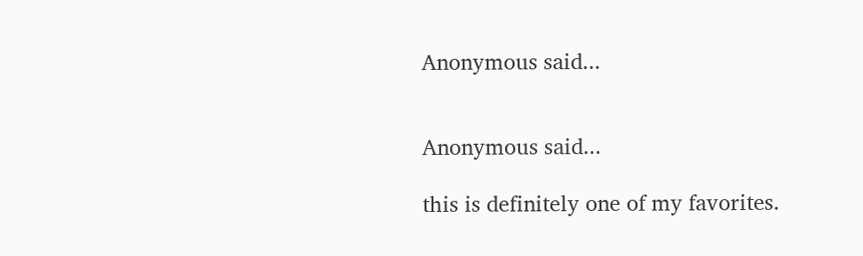Anonymous said...


Anonymous said...

this is definitely one of my favorites.